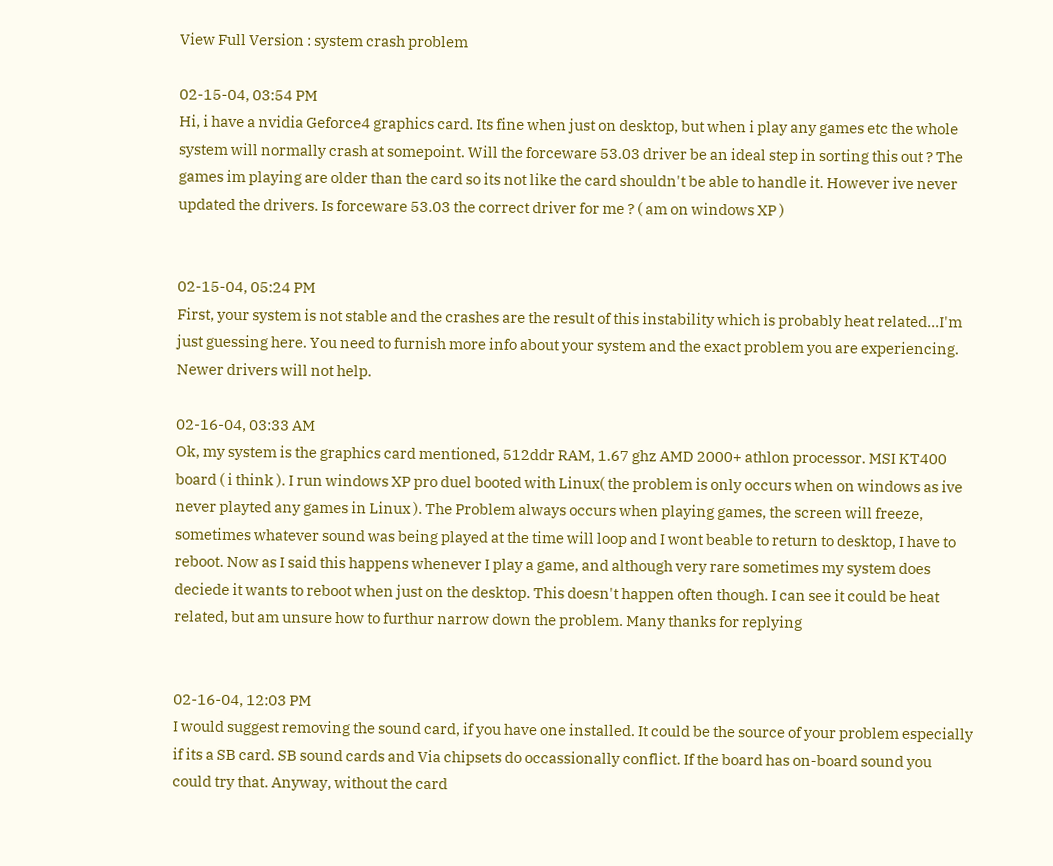View Full Version : system crash problem

02-15-04, 03:54 PM
Hi, i have a nvidia Geforce4 graphics card. Its fine when just on desktop, but when i play any games etc the whole system will normally crash at somepoint. Will the forceware 53.03 driver be an ideal step in sorting this out ? The games im playing are older than the card so its not like the card shouldn't be able to handle it. However ive never updated the drivers. Is forceware 53.03 the correct driver for me ? ( am on windows XP )


02-15-04, 05:24 PM
First, your system is not stable and the crashes are the result of this instability which is probably heat related...I'm just guessing here. You need to furnish more info about your system and the exact problem you are experiencing. Newer drivers will not help.

02-16-04, 03:33 AM
Ok, my system is the graphics card mentioned, 512ddr RAM, 1.67 ghz AMD 2000+ athlon processor. MSI KT400 board ( i think ). I run windows XP pro duel booted with Linux( the problem is only occurs when on windows as ive never playted any games in Linux ). The Problem always occurs when playing games, the screen will freeze, sometimes whatever sound was being played at the time will loop and I wont beable to return to desktop, I have to reboot. Now as I said this happens whenever I play a game, and although very rare sometimes my system does deciede it wants to reboot when just on the desktop. This doesn't happen often though. I can see it could be heat related, but am unsure how to furthur narrow down the problem. Many thanks for replying


02-16-04, 12:03 PM
I would suggest removing the sound card, if you have one installed. It could be the source of your problem especially if its a SB card. SB sound cards and Via chipsets do occassionally conflict. If the board has on-board sound you could try that. Anyway, without the card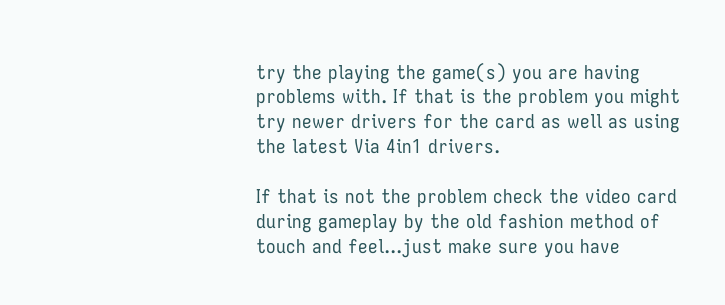try the playing the game(s) you are having problems with. If that is the problem you might try newer drivers for the card as well as using the latest Via 4in1 drivers.

If that is not the problem check the video card during gameplay by the old fashion method of touch and feel...just make sure you have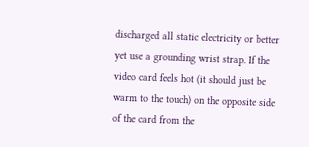discharged all static electricity or better yet use a grounding wrist strap. If the video card feels hot (it should just be warm to the touch) on the opposite side of the card from the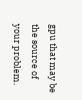gpu that may be the source of your problem.